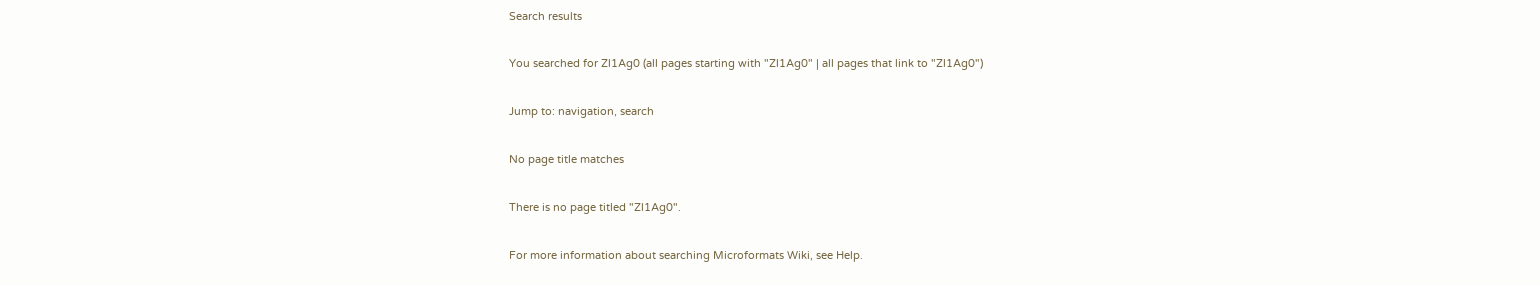Search results

You searched for Zl1Ag0 (all pages starting with "Zl1Ag0" | all pages that link to "Zl1Ag0")

Jump to: navigation, search

No page title matches

There is no page titled "Zl1Ag0".

For more information about searching Microformats Wiki, see Help.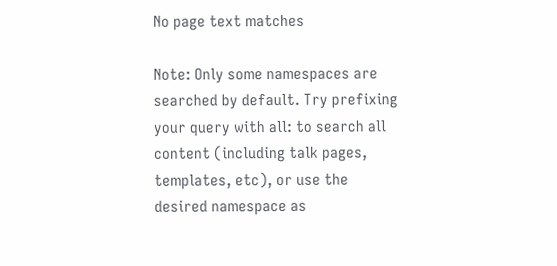No page text matches

Note: Only some namespaces are searched by default. Try prefixing your query with all: to search all content (including talk pages, templates, etc), or use the desired namespace as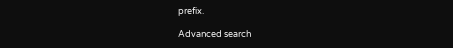prefix.

Advanced search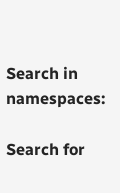Search in namespaces:

Search for